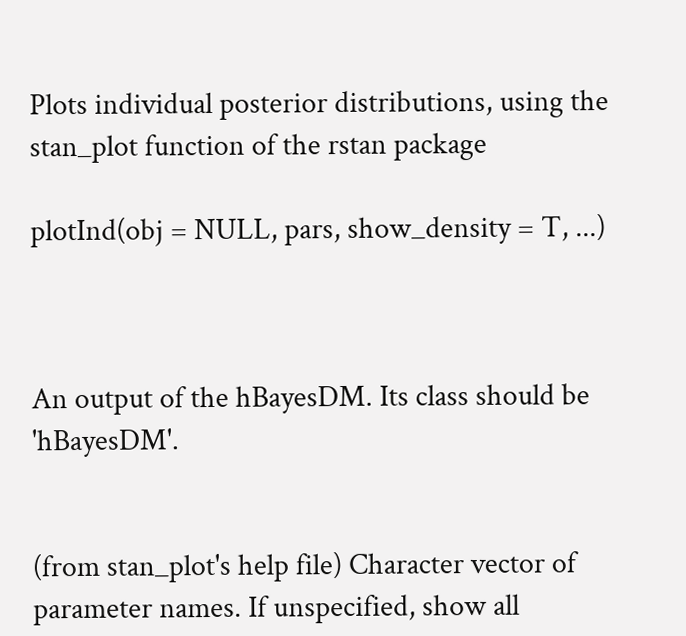Plots individual posterior distributions, using the stan_plot function of the rstan package

plotInd(obj = NULL, pars, show_density = T, ...)



An output of the hBayesDM. Its class should be 'hBayesDM'.


(from stan_plot's help file) Character vector of parameter names. If unspecified, show all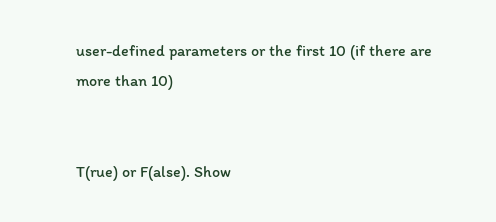user-defined parameters or the first 10 (if there are more than 10)


T(rue) or F(alse). Show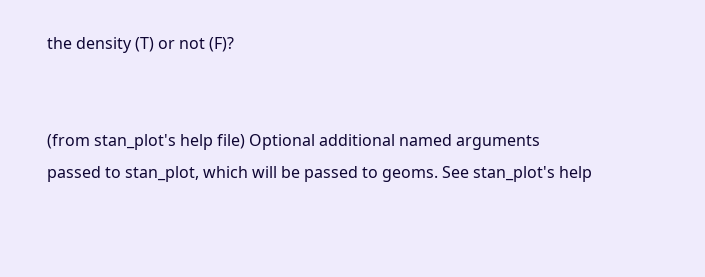the density (T) or not (F)?


(from stan_plot's help file) Optional additional named arguments passed to stan_plot, which will be passed to geoms. See stan_plot's help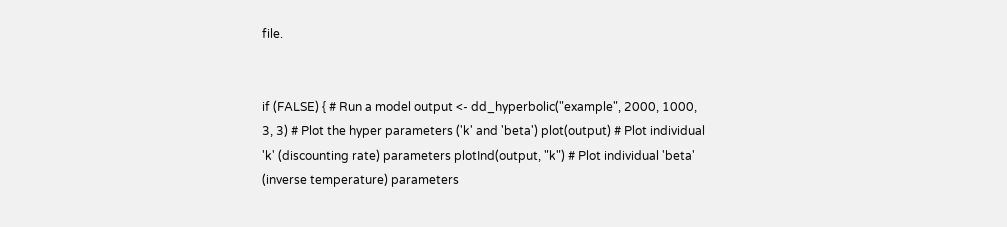file.


if (FALSE) { # Run a model output <- dd_hyperbolic("example", 2000, 1000, 3, 3) # Plot the hyper parameters ('k' and 'beta') plot(output) # Plot individual 'k' (discounting rate) parameters plotInd(output, "k") # Plot individual 'beta' (inverse temperature) parameters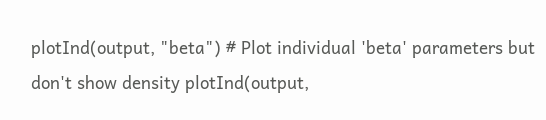plotInd(output, "beta") # Plot individual 'beta' parameters but don't show density plotInd(output,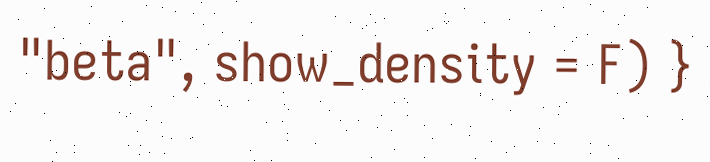"beta", show_density = F) }